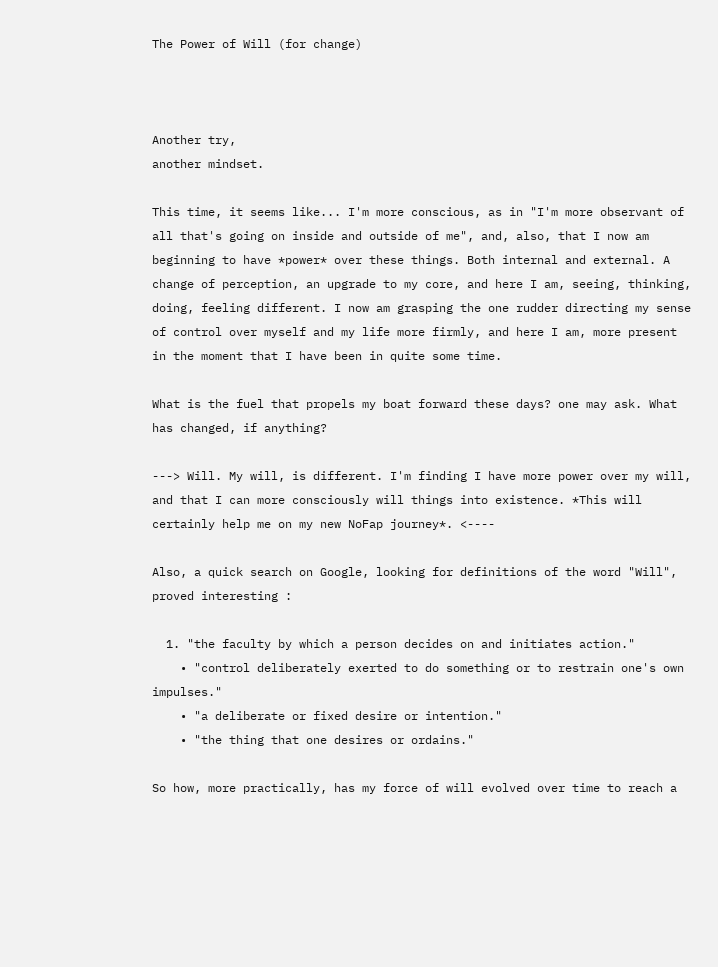The Power of Will (for change)



Another try,
another mindset.

This time, it seems like... I'm more conscious, as in "I'm more observant of all that's going on inside and outside of me", and, also, that I now am beginning to have *power* over these things. Both internal and external. A change of perception, an upgrade to my core, and here I am, seeing, thinking, doing, feeling different. I now am grasping the one rudder directing my sense of control over myself and my life more firmly, and here I am, more present in the moment that I have been in quite some time.

What is the fuel that propels my boat forward these days? one may ask. What has changed, if anything?

---> Will. My will, is different. I'm finding I have more power over my will, and that I can more consciously will things into existence. *This will certainly help me on my new NoFap journey*. <----

Also, a quick search on Google, looking for definitions of the word "Will", proved interesting :

  1. "the faculty by which a person decides on and initiates action."
    • "control deliberately exerted to do something or to restrain one's own impulses."
    • "a deliberate or fixed desire or intention."
    • "the thing that one desires or ordains."

So how, more practically, has my force of will evolved over time to reach a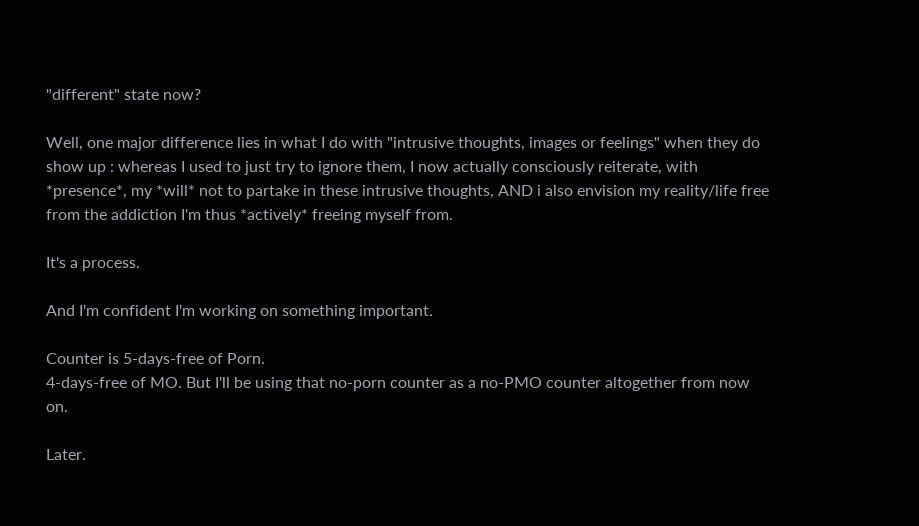"different" state now?

Well, one major difference lies in what I do with "intrusive thoughts, images or feelings" when they do show up : whereas I used to just try to ignore them, I now actually consciously reiterate, with *presence*, my *will* not to partake in these intrusive thoughts, AND i also envision my reality/life free from the addiction I'm thus *actively* freeing myself from.

It's a process.

And I'm confident I'm working on something important.

Counter is 5-days-free of Porn.
4-days-free of MO. But I'll be using that no-porn counter as a no-PMO counter altogether from now on.

Later.